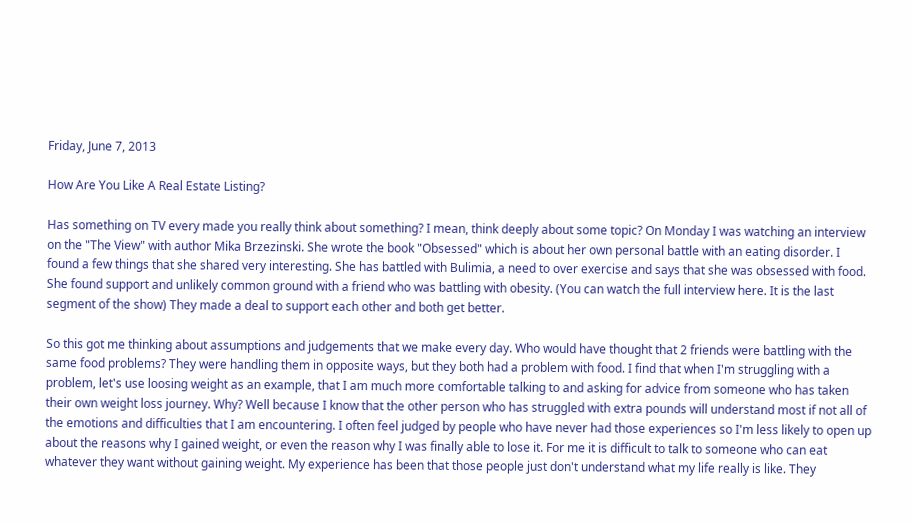Friday, June 7, 2013

How Are You Like A Real Estate Listing?

Has something on TV every made you really think about something? I mean, think deeply about some topic? On Monday I was watching an interview on the "The View" with author Mika Brzezinski. She wrote the book "Obsessed" which is about her own personal battle with an eating disorder. I found a few things that she shared very interesting. She has battled with Bulimia, a need to over exercise and says that she was obsessed with food. She found support and unlikely common ground with a friend who was battling with obesity. (You can watch the full interview here. It is the last segment of the show) They made a deal to support each other and both get better.

So this got me thinking about assumptions and judgements that we make every day. Who would have thought that 2 friends were battling with the same food problems? They were handling them in opposite ways, but they both had a problem with food. I find that when I'm struggling with a problem, let's use loosing weight as an example, that I am much more comfortable talking to and asking for advice from someone who has taken their own weight loss journey. Why? Well because I know that the other person who has struggled with extra pounds will understand most if not all of the emotions and difficulties that I am encountering. I often feel judged by people who have never had those experiences so I'm less likely to open up about the reasons why I gained weight, or even the reason why I was finally able to lose it. For me it is difficult to talk to someone who can eat whatever they want without gaining weight. My experience has been that those people just don't understand what my life really is like. They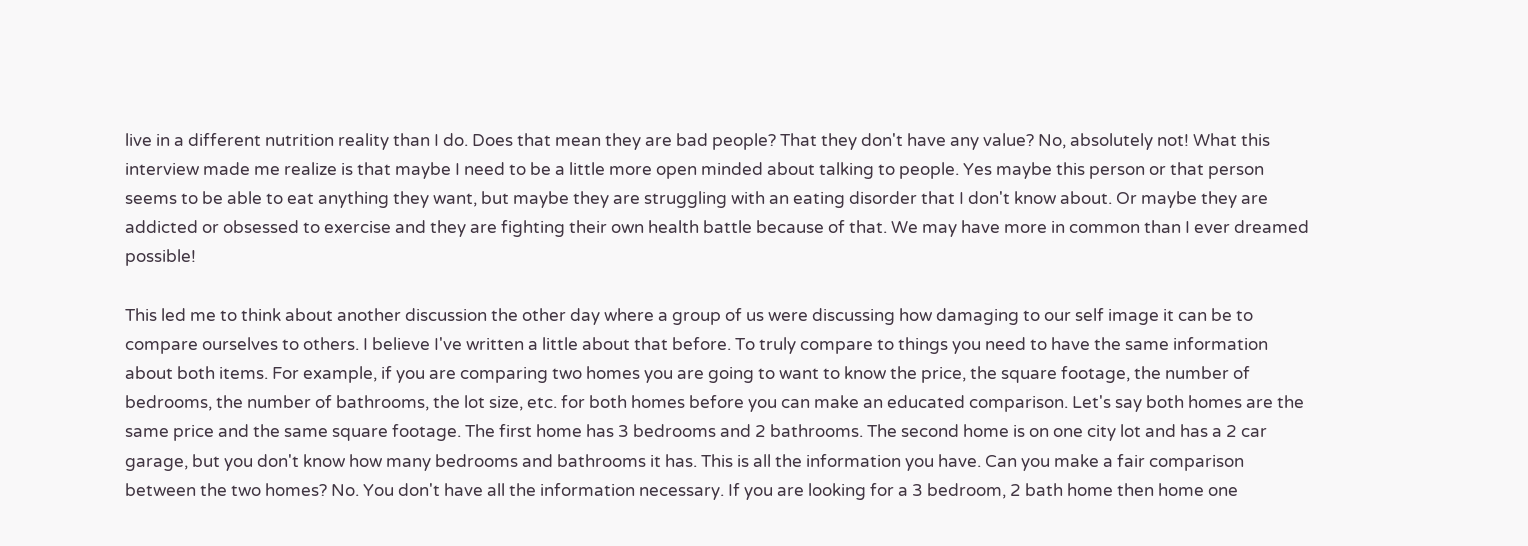live in a different nutrition reality than I do. Does that mean they are bad people? That they don't have any value? No, absolutely not! What this interview made me realize is that maybe I need to be a little more open minded about talking to people. Yes maybe this person or that person seems to be able to eat anything they want, but maybe they are struggling with an eating disorder that I don't know about. Or maybe they are addicted or obsessed to exercise and they are fighting their own health battle because of that. We may have more in common than I ever dreamed possible!

This led me to think about another discussion the other day where a group of us were discussing how damaging to our self image it can be to compare ourselves to others. I believe I've written a little about that before. To truly compare to things you need to have the same information about both items. For example, if you are comparing two homes you are going to want to know the price, the square footage, the number of bedrooms, the number of bathrooms, the lot size, etc. for both homes before you can make an educated comparison. Let's say both homes are the same price and the same square footage. The first home has 3 bedrooms and 2 bathrooms. The second home is on one city lot and has a 2 car garage, but you don't know how many bedrooms and bathrooms it has. This is all the information you have. Can you make a fair comparison between the two homes? No. You don't have all the information necessary. If you are looking for a 3 bedroom, 2 bath home then home one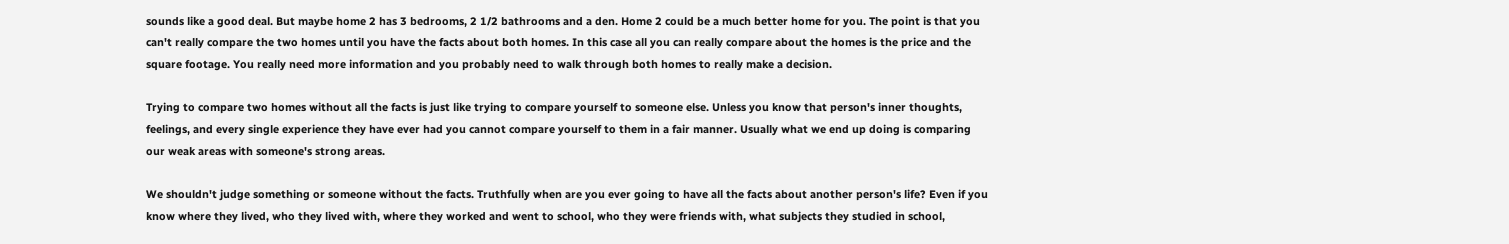sounds like a good deal. But maybe home 2 has 3 bedrooms, 2 1/2 bathrooms and a den. Home 2 could be a much better home for you. The point is that you can't really compare the two homes until you have the facts about both homes. In this case all you can really compare about the homes is the price and the square footage. You really need more information and you probably need to walk through both homes to really make a decision.

Trying to compare two homes without all the facts is just like trying to compare yourself to someone else. Unless you know that person's inner thoughts, feelings, and every single experience they have ever had you cannot compare yourself to them in a fair manner. Usually what we end up doing is comparing our weak areas with someone's strong areas.

We shouldn't judge something or someone without the facts. Truthfully when are you ever going to have all the facts about another person's life? Even if you know where they lived, who they lived with, where they worked and went to school, who they were friends with, what subjects they studied in school,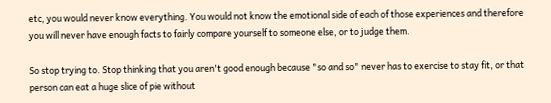etc, you would never know everything. You would not know the emotional side of each of those experiences and therefore you will never have enough facts to fairly compare yourself to someone else, or to judge them.

So stop trying to. Stop thinking that you aren't good enough because "so and so" never has to exercise to stay fit, or that person can eat a huge slice of pie without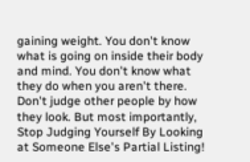gaining weight. You don't know what is going on inside their body and mind. You don't know what they do when you aren't there. Don't judge other people by how they look. But most importantly, Stop Judging Yourself By Looking at Someone Else's Partial Listing!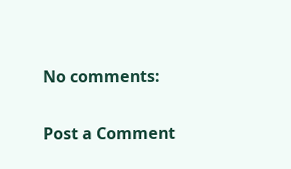No comments:

Post a Comment